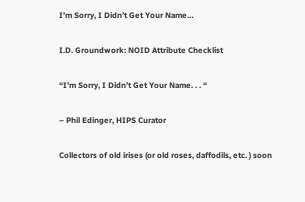I’m Sorry, I Didn’t Get Your Name…

I.D. Groundwork: NOID Attribute Checklist

“I’m Sorry, I Didn’t Get Your Name. . . “

– Phil Edinger, HIPS Curator

Collectors of old irises (or old roses, daffodils, etc. ) soon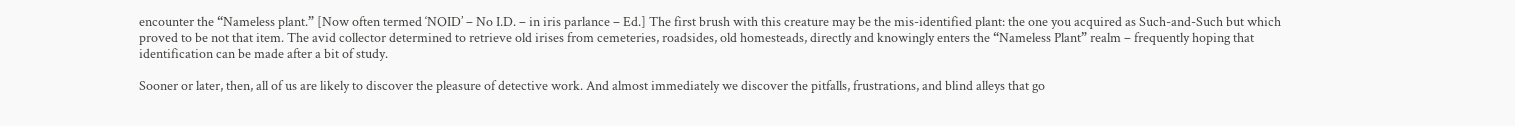encounter the “Nameless plant.” [Now often termed ‘NOID’ – No I.D. – in iris parlance – Ed.] The first brush with this creature may be the mis-identified plant: the one you acquired as Such-and-Such but which proved to be not that item. The avid collector determined to retrieve old irises from cemeteries, roadsides, old homesteads, directly and knowingly enters the “Nameless Plant” realm – frequently hoping that identification can be made after a bit of study.

Sooner or later, then, all of us are likely to discover the pleasure of detective work. And almost immediately we discover the pitfalls, frustrations, and blind alleys that go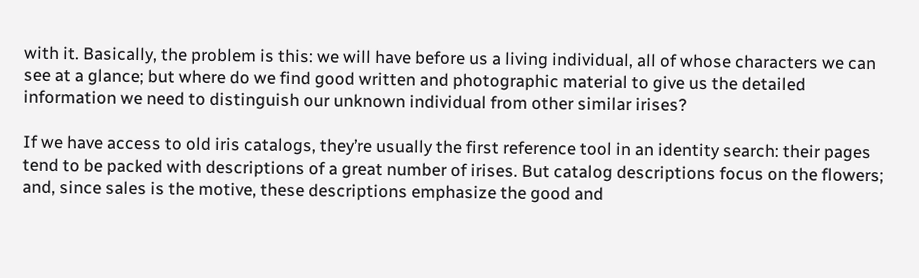with it. Basically, the problem is this: we will have before us a living individual, all of whose characters we can see at a glance; but where do we find good written and photographic material to give us the detailed information we need to distinguish our unknown individual from other similar irises?

If we have access to old iris catalogs, they’re usually the first reference tool in an identity search: their pages tend to be packed with descriptions of a great number of irises. But catalog descriptions focus on the flowers; and, since sales is the motive, these descriptions emphasize the good and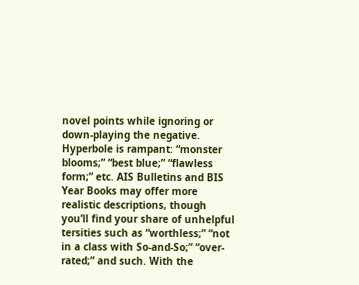novel points while ignoring or down-playing the negative. Hyperbole is rampant: “monster blooms;” “best blue;” “flawless form;” etc. AIS Bulletins and BIS Year Books may offer more realistic descriptions, though you’ll find your share of unhelpful tersities such as “worthless;” “not in a class with So-and-So;” “over-rated;” and such. With the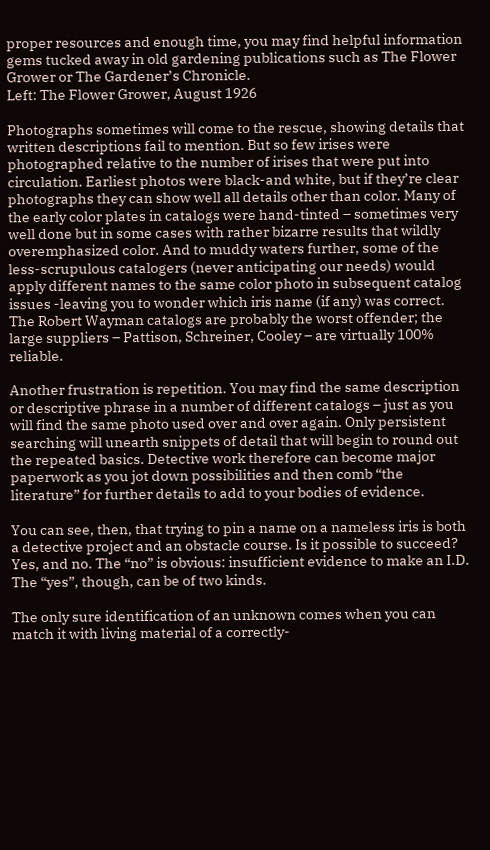proper resources and enough time, you may find helpful information gems tucked away in old gardening publications such as The Flower Grower or The Gardener’s Chronicle.
Left: The Flower Grower, August 1926

Photographs sometimes will come to the rescue, showing details that written descriptions fail to mention. But so few irises were photographed relative to the number of irises that were put into circulation. Earliest photos were black-and white, but if they’re clear photographs they can show well all details other than color. Many of the early color plates in catalogs were hand-tinted – sometimes very well done but in some cases with rather bizarre results that wildly overemphasized color. And to muddy waters further, some of the less-scrupulous catalogers (never anticipating our needs) would apply different names to the same color photo in subsequent catalog issues -leaving you to wonder which iris name (if any) was correct. The Robert Wayman catalogs are probably the worst offender; the large suppliers – Pattison, Schreiner, Cooley – are virtually 100% reliable.

Another frustration is repetition. You may find the same description or descriptive phrase in a number of different catalogs – just as you will find the same photo used over and over again. Only persistent searching will unearth snippets of detail that will begin to round out the repeated basics. Detective work therefore can become major paperwork as you jot down possibilities and then comb “the literature” for further details to add to your bodies of evidence.

You can see, then, that trying to pin a name on a nameless iris is both a detective project and an obstacle course. Is it possible to succeed? Yes, and no. The “no” is obvious: insufficient evidence to make an I.D. The “yes”, though, can be of two kinds.

The only sure identification of an unknown comes when you can match it with living material of a correctly-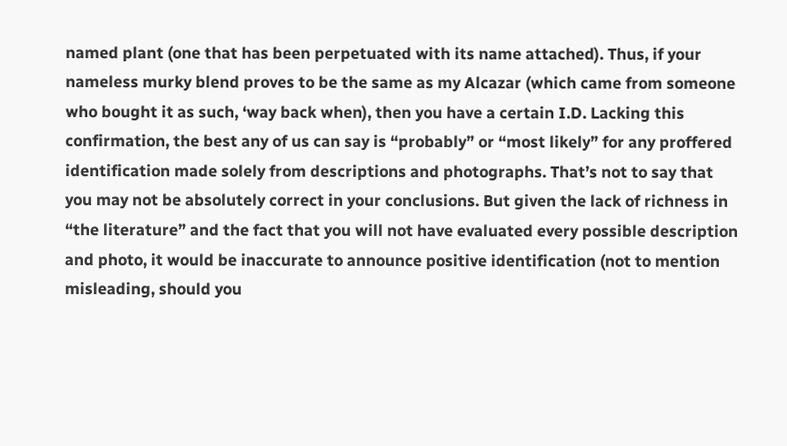named plant (one that has been perpetuated with its name attached). Thus, if your nameless murky blend proves to be the same as my Alcazar (which came from someone who bought it as such, ‘way back when), then you have a certain I.D. Lacking this confirmation, the best any of us can say is “probably” or “most likely” for any proffered identification made solely from descriptions and photographs. That’s not to say that you may not be absolutely correct in your conclusions. But given the lack of richness in “the literature” and the fact that you will not have evaluated every possible description and photo, it would be inaccurate to announce positive identification (not to mention misleading, should you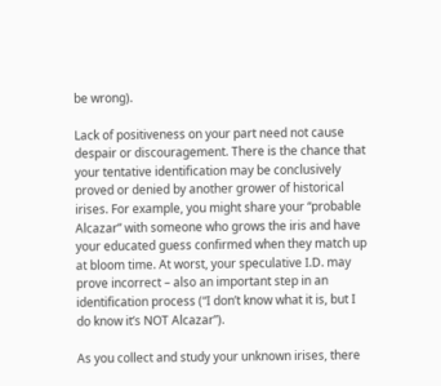be wrong).

Lack of positiveness on your part need not cause despair or discouragement. There is the chance that your tentative identification may be conclusively proved or denied by another grower of historical irises. For example, you might share your “probable Alcazar” with someone who grows the iris and have your educated guess confirmed when they match up at bloom time. At worst, your speculative I.D. may prove incorrect – also an important step in an identification process (“I don’t know what it is, but I do know it’s NOT Alcazar”).

As you collect and study your unknown irises, there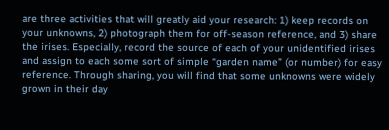are three activities that will greatly aid your research: 1) keep records on your unknowns, 2) photograph them for off-season reference, and 3) share the irises. Especially, record the source of each of your unidentified irises and assign to each some sort of simple “garden name” (or number) for easy reference. Through sharing, you will find that some unknowns were widely grown in their day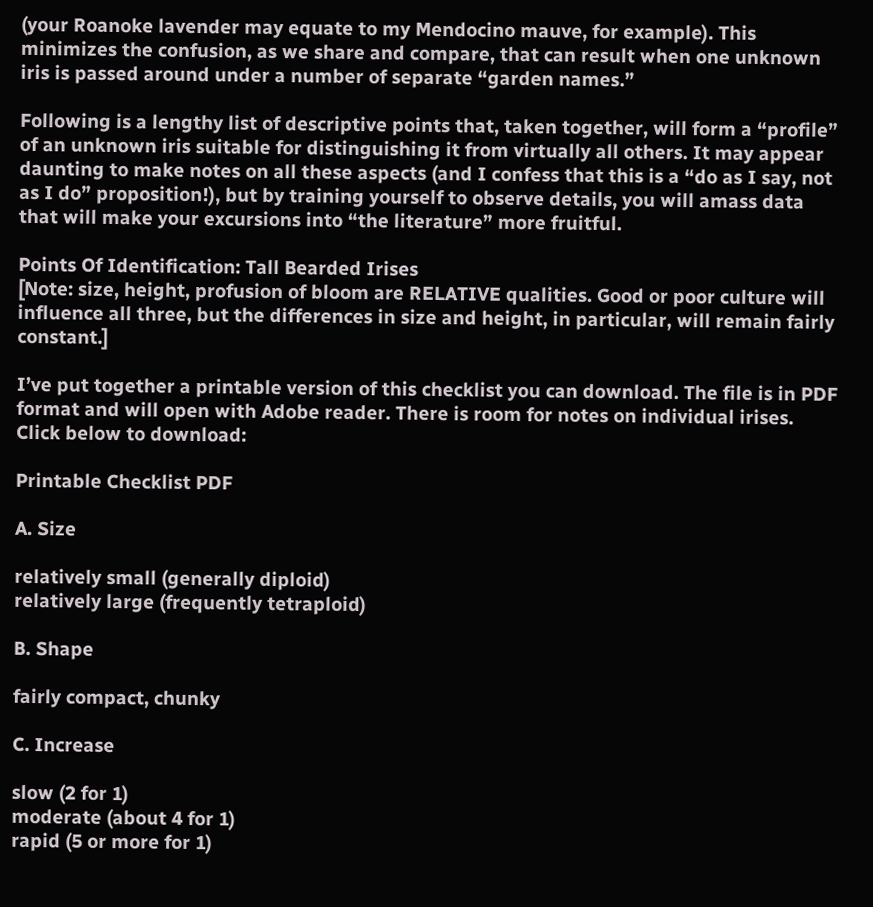(your Roanoke lavender may equate to my Mendocino mauve, for example). This minimizes the confusion, as we share and compare, that can result when one unknown iris is passed around under a number of separate “garden names.”

Following is a lengthy list of descriptive points that, taken together, will form a “profile” of an unknown iris suitable for distinguishing it from virtually all others. It may appear daunting to make notes on all these aspects (and I confess that this is a “do as I say, not as I do” proposition!), but by training yourself to observe details, you will amass data that will make your excursions into “the literature” more fruitful.

Points Of Identification: Tall Bearded Irises
[Note: size, height, profusion of bloom are RELATIVE qualities. Good or poor culture will influence all three, but the differences in size and height, in particular, will remain fairly constant.]

I’ve put together a printable version of this checklist you can download. The file is in PDF format and will open with Adobe reader. There is room for notes on individual irises. Click below to download:

Printable Checklist PDF

A. Size

relatively small (generally diploid)
relatively large (frequently tetraploid)

B. Shape

fairly compact, chunky

C. Increase

slow (2 for 1)
moderate (about 4 for 1)
rapid (5 or more for 1)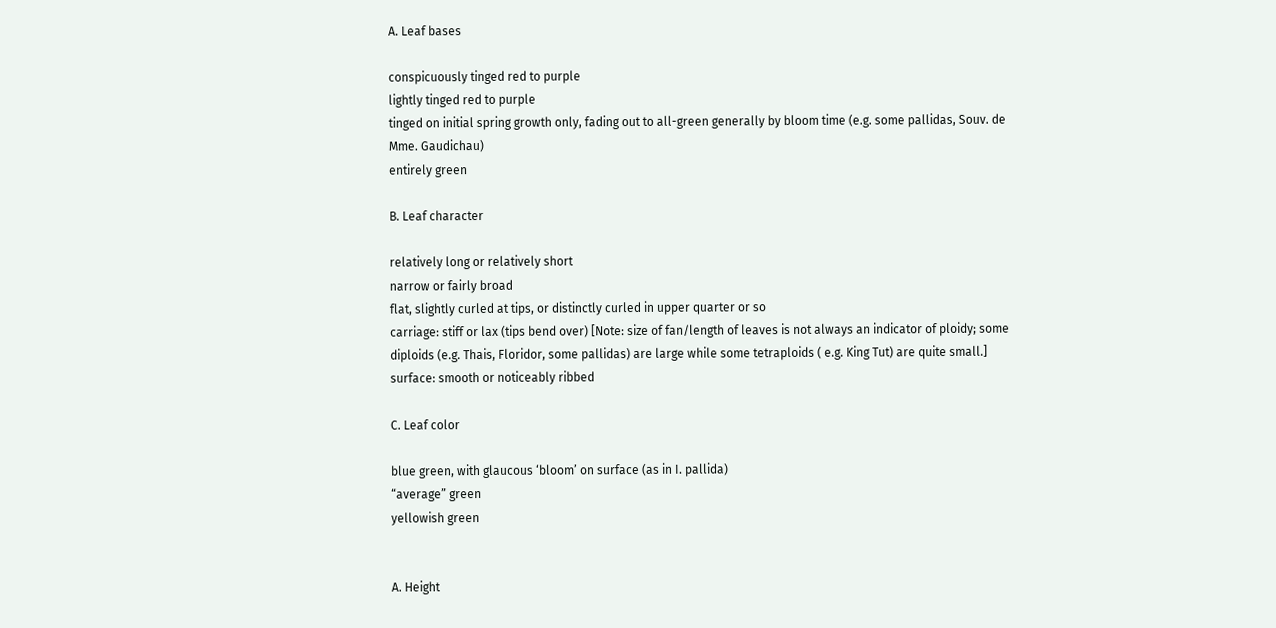A. Leaf bases

conspicuously tinged red to purple
lightly tinged red to purple
tinged on initial spring growth only, fading out to all-green generally by bloom time (e.g. some pallidas, Souv. de Mme. Gaudichau)
entirely green

B. Leaf character

relatively long or relatively short
narrow or fairly broad
flat, slightly curled at tips, or distinctly curled in upper quarter or so
carriage: stiff or lax (tips bend over) [Note: size of fan/length of leaves is not always an indicator of ploidy; some diploids (e.g. Thais, Floridor, some pallidas) are large while some tetraploids ( e.g. King Tut) are quite small.]
surface: smooth or noticeably ribbed

C. Leaf color

blue green, with glaucous ‘bloom’ on surface (as in I. pallida)
“average” green
yellowish green


A. Height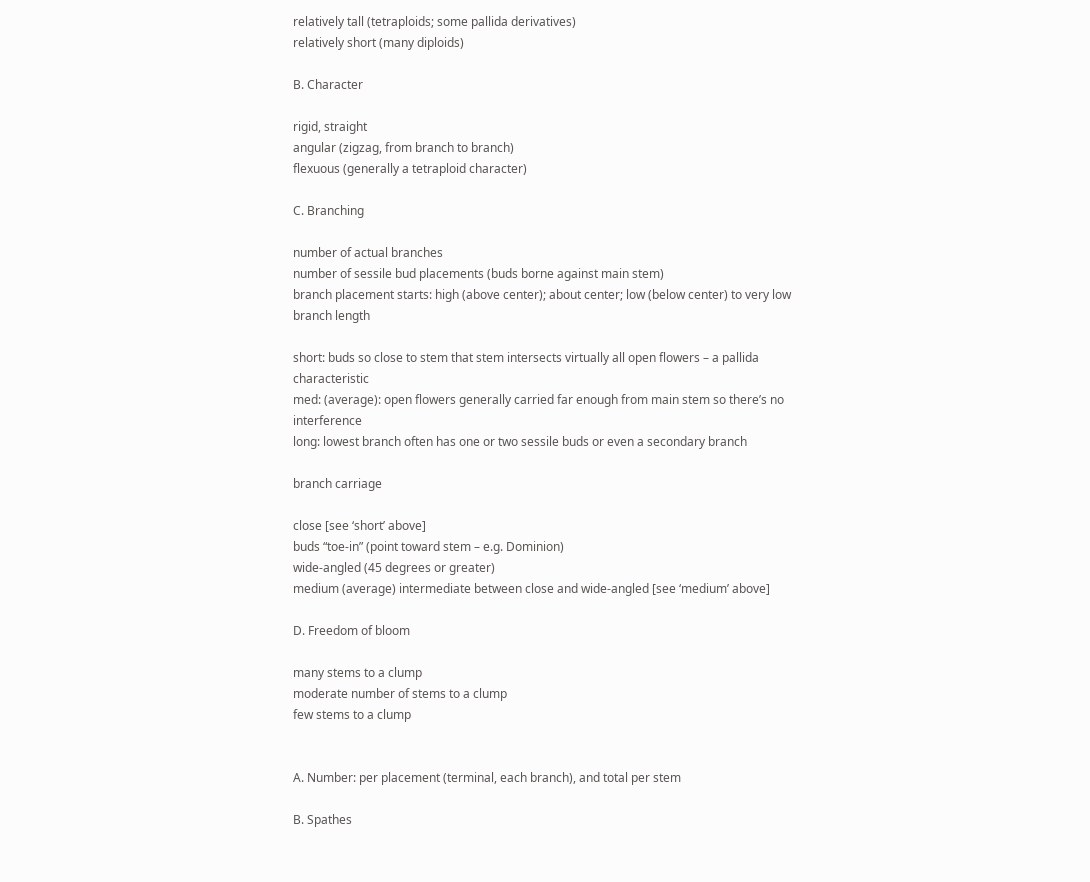relatively tall (tetraploids; some pallida derivatives)
relatively short (many diploids)

B. Character

rigid, straight
angular (zigzag, from branch to branch)
flexuous (generally a tetraploid character)

C. Branching

number of actual branches
number of sessile bud placements (buds borne against main stem)
branch placement starts: high (above center); about center; low (below center) to very low
branch length

short: buds so close to stem that stem intersects virtually all open flowers – a pallida characteristic
med: (average): open flowers generally carried far enough from main stem so there’s no interference
long: lowest branch often has one or two sessile buds or even a secondary branch

branch carriage

close [see ‘short’ above]
buds “toe-in” (point toward stem – e.g. Dominion)
wide-angled (45 degrees or greater)
medium (average) intermediate between close and wide-angled [see ‘medium’ above]

D. Freedom of bloom

many stems to a clump
moderate number of stems to a clump
few stems to a clump


A. Number: per placement (terminal, each branch), and total per stem

B. Spathes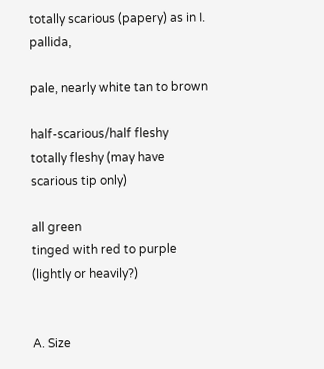totally scarious (papery) as in I. pallida,

pale, nearly white tan to brown

half-scarious/half fleshy
totally fleshy (may have scarious tip only)

all green
tinged with red to purple (lightly or heavily?)


A. Size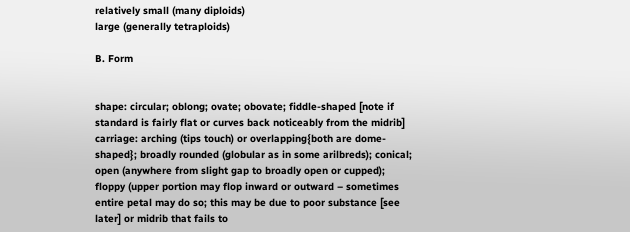relatively small (many diploids)
large (generally tetraploids)

B. Form


shape: circular; oblong; ovate; obovate; fiddle-shaped [note if standard is fairly flat or curves back noticeably from the midrib]
carriage: arching (tips touch) or overlapping{both are dome-shaped}; broadly rounded (globular as in some arilbreds); conical; open (anywhere from slight gap to broadly open or cupped); floppy (upper portion may flop inward or outward – sometimes entire petal may do so; this may be due to poor substance [see later] or midrib that fails to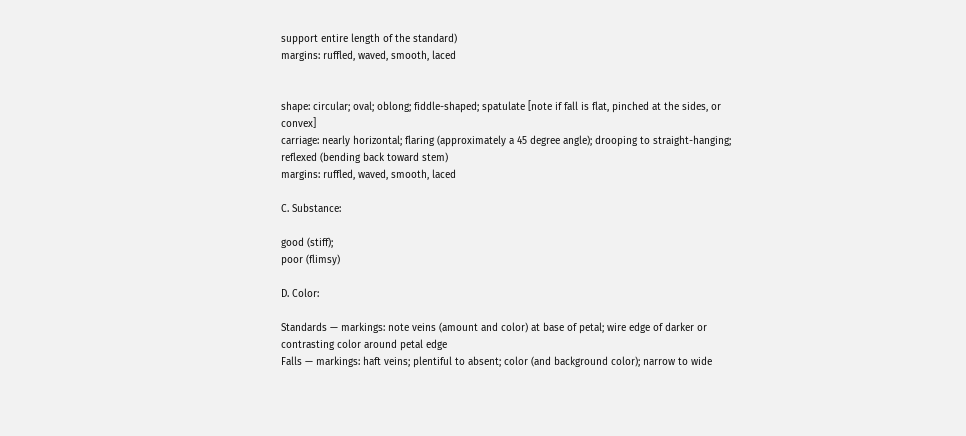support entire length of the standard)
margins: ruffled, waved, smooth, laced


shape: circular; oval; oblong; fiddle-shaped; spatulate [note if fall is flat, pinched at the sides, or convex]
carriage: nearly horizontal; flaring (approximately a 45 degree angle); drooping to straight-hanging; reflexed (bending back toward stem)
margins: ruffled, waved, smooth, laced

C. Substance:

good (stiff);
poor (flimsy)

D. Color:

Standards — markings: note veins (amount and color) at base of petal; wire edge of darker or contrasting color around petal edge
Falls — markings: haft veins; plentiful to absent; color (and background color); narrow to wide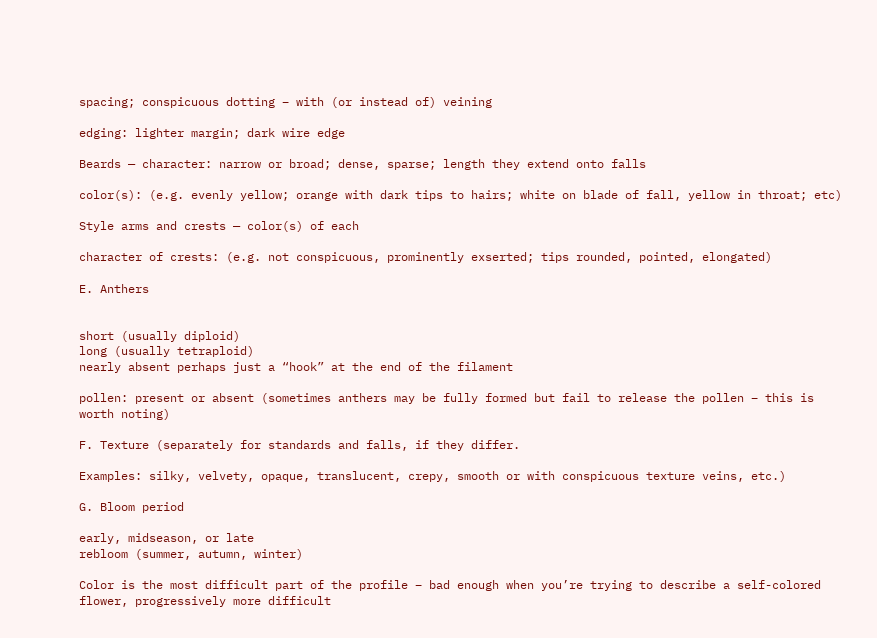spacing; conspicuous dotting – with (or instead of) veining

edging: lighter margin; dark wire edge

Beards — character: narrow or broad; dense, sparse; length they extend onto falls

color(s): (e.g. evenly yellow; orange with dark tips to hairs; white on blade of fall, yellow in throat; etc)

Style arms and crests — color(s) of each

character of crests: (e.g. not conspicuous, prominently exserted; tips rounded, pointed, elongated)

E. Anthers


short (usually diploid)
long (usually tetraploid)
nearly absent perhaps just a “hook” at the end of the filament

pollen: present or absent (sometimes anthers may be fully formed but fail to release the pollen – this is worth noting)

F. Texture (separately for standards and falls, if they differ.

Examples: silky, velvety, opaque, translucent, crepy, smooth or with conspicuous texture veins, etc.)

G. Bloom period

early, midseason, or late
rebloom (summer, autumn, winter)

Color is the most difficult part of the profile – bad enough when you’re trying to describe a self-colored flower, progressively more difficult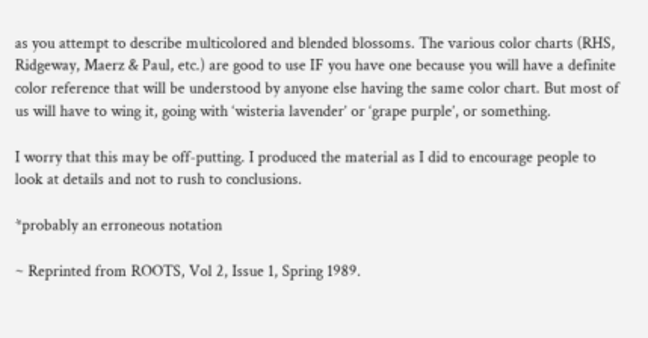as you attempt to describe multicolored and blended blossoms. The various color charts (RHS, Ridgeway, Maerz & Paul, etc.) are good to use IF you have one because you will have a definite color reference that will be understood by anyone else having the same color chart. But most of us will have to wing it, going with ‘wisteria lavender’ or ‘grape purple’, or something.

I worry that this may be off-putting. I produced the material as I did to encourage people to look at details and not to rush to conclusions.

*probably an erroneous notation

~ Reprinted from ROOTS, Vol 2, Issue 1, Spring 1989.